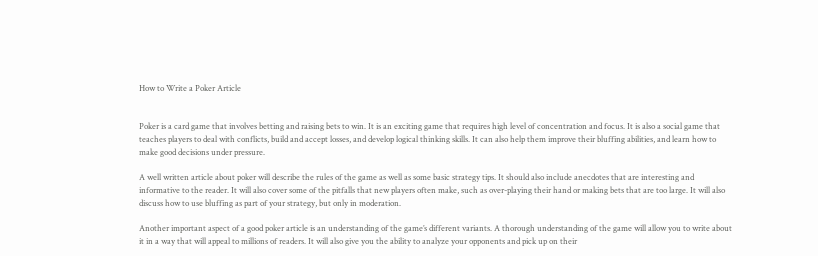How to Write a Poker Article


Poker is a card game that involves betting and raising bets to win. It is an exciting game that requires high level of concentration and focus. It is also a social game that teaches players to deal with conflicts, build and accept losses, and develop logical thinking skills. It can also help them improve their bluffing abilities, and learn how to make good decisions under pressure.

A well written article about poker will describe the rules of the game as well as some basic strategy tips. It should also include anecdotes that are interesting and informative to the reader. It will also cover some of the pitfalls that new players often make, such as over-playing their hand or making bets that are too large. It will also discuss how to use bluffing as part of your strategy, but only in moderation.

Another important aspect of a good poker article is an understanding of the game’s different variants. A thorough understanding of the game will allow you to write about it in a way that will appeal to millions of readers. It will also give you the ability to analyze your opponents and pick up on their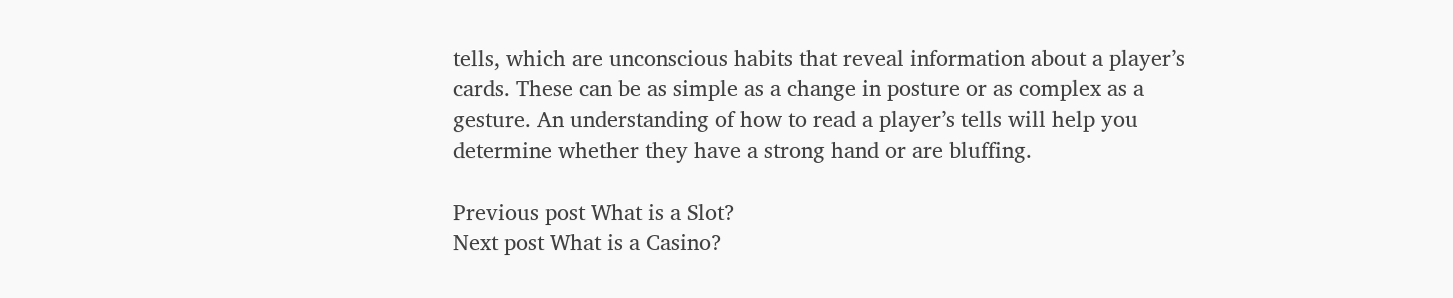tells, which are unconscious habits that reveal information about a player’s cards. These can be as simple as a change in posture or as complex as a gesture. An understanding of how to read a player’s tells will help you determine whether they have a strong hand or are bluffing.

Previous post What is a Slot?
Next post What is a Casino?